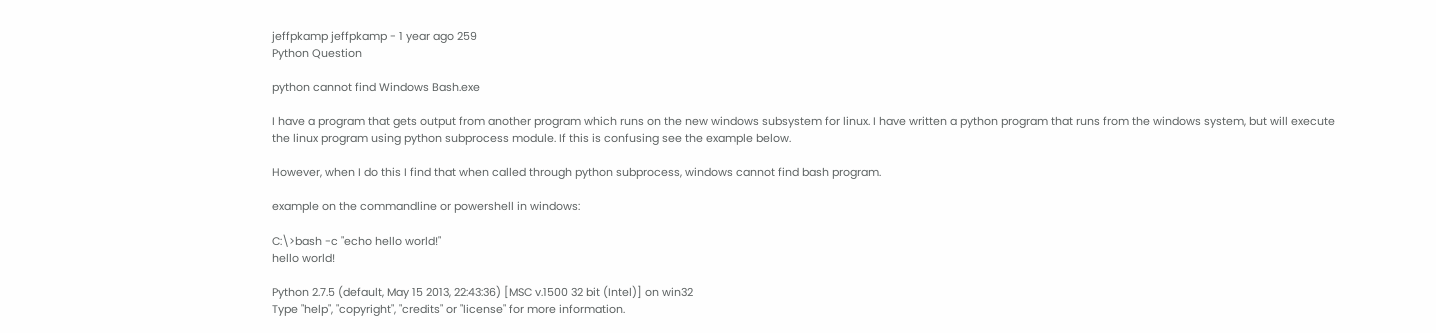jeffpkamp jeffpkamp - 1 year ago 259
Python Question

python cannot find Windows Bash.exe

I have a program that gets output from another program which runs on the new windows subsystem for linux. I have written a python program that runs from the windows system, but will execute the linux program using python subprocess module. If this is confusing see the example below.

However, when I do this I find that when called through python subprocess, windows cannot find bash program.

example on the commandline or powershell in windows:

C:\>bash -c "echo hello world!"
hello world!

Python 2.7.5 (default, May 15 2013, 22:43:36) [MSC v.1500 32 bit (Intel)] on win32
Type "help", "copyright", "credits" or "license" for more information.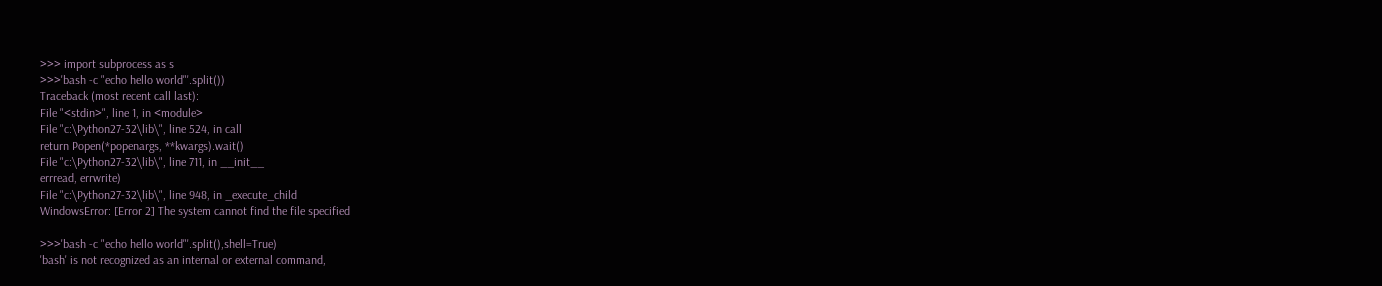>>> import subprocess as s
>>>'bash -c "echo hello world"'.split())
Traceback (most recent call last):
File "<stdin>", line 1, in <module>
File "c:\Python27-32\lib\", line 524, in call
return Popen(*popenargs, **kwargs).wait()
File "c:\Python27-32\lib\", line 711, in __init__
errread, errwrite)
File "c:\Python27-32\lib\", line 948, in _execute_child
WindowsError: [Error 2] The system cannot find the file specified

>>>'bash -c "echo hello world"'.split(),shell=True)
'bash' is not recognized as an internal or external command,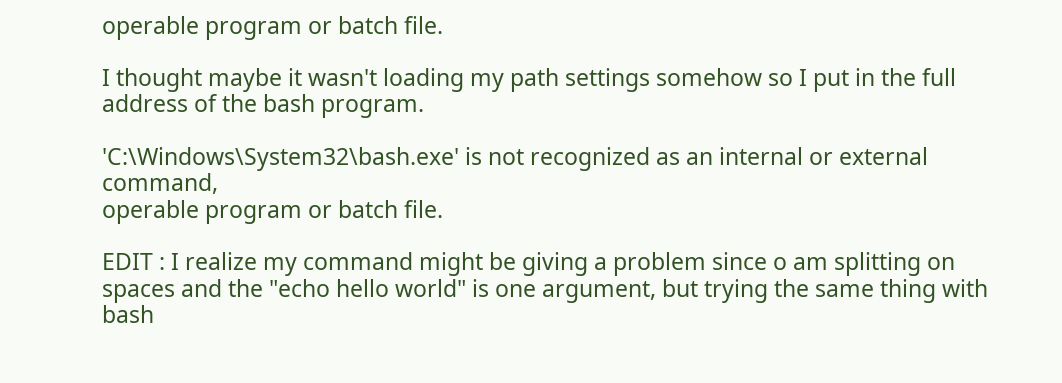operable program or batch file.

I thought maybe it wasn't loading my path settings somehow so I put in the full address of the bash program.

'C:\Windows\System32\bash.exe' is not recognized as an internal or external command,
operable program or batch file.

EDIT : I realize my command might be giving a problem since o am splitting on spaces and the "echo hello world" is one argument, but trying the same thing with
bash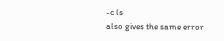-c ls
also gives the same error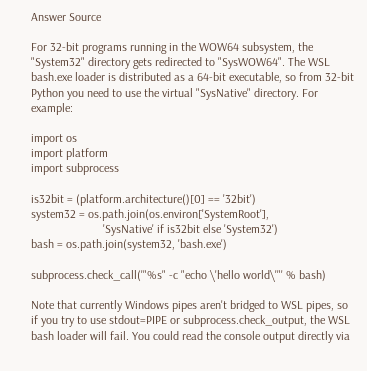Answer Source

For 32-bit programs running in the WOW64 subsystem, the "System32" directory gets redirected to "SysWOW64". The WSL bash.exe loader is distributed as a 64-bit executable, so from 32-bit Python you need to use the virtual "SysNative" directory. For example:

import os
import platform
import subprocess

is32bit = (platform.architecture()[0] == '32bit')
system32 = os.path.join(os.environ['SystemRoot'],
                        'SysNative' if is32bit else 'System32')
bash = os.path.join(system32, 'bash.exe')

subprocess.check_call('"%s" -c "echo \'hello world\'"' % bash)

Note that currently Windows pipes aren't bridged to WSL pipes, so if you try to use stdout=PIPE or subprocess.check_output, the WSL bash loader will fail. You could read the console output directly via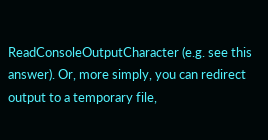ReadConsoleOutputCharacter (e.g. see this answer). Or, more simply, you can redirect output to a temporary file,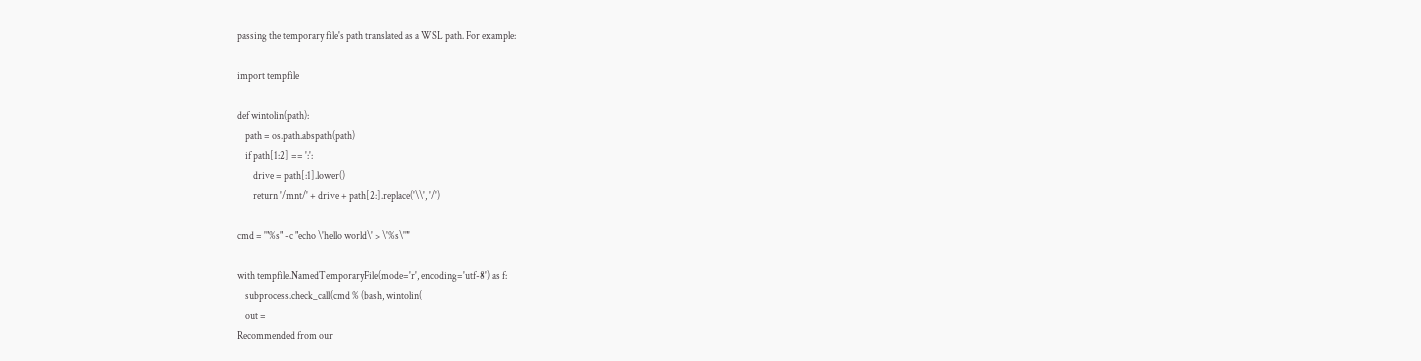passing the temporary file's path translated as a WSL path. For example:

import tempfile

def wintolin(path):
    path = os.path.abspath(path)
    if path[1:2] == ':':
        drive = path[:1].lower()
        return '/mnt/' + drive + path[2:].replace('\\', '/')

cmd = '"%s" -c "echo \'hello world\' > \'%s\'"'

with tempfile.NamedTemporaryFile(mode='r', encoding='utf-8') as f:
    subprocess.check_call(cmd % (bash, wintolin(
    out =
Recommended from our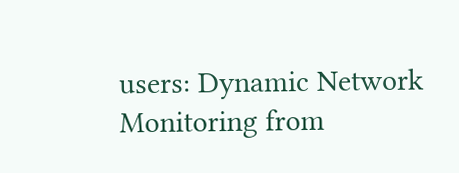users: Dynamic Network Monitoring from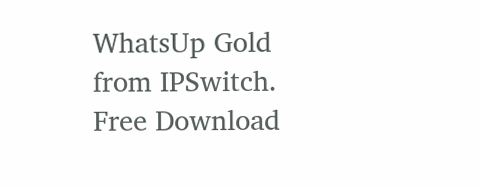WhatsUp Gold from IPSwitch. Free Download